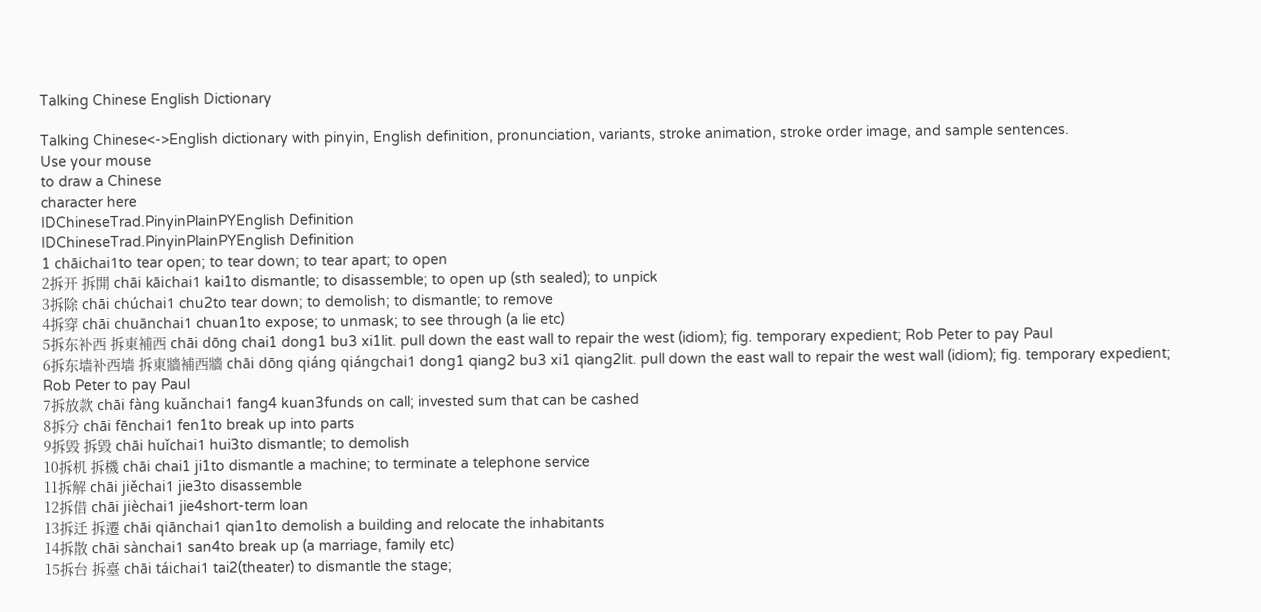Talking Chinese English Dictionary

Talking Chinese<->English dictionary with pinyin, English definition, pronunciation, variants, stroke animation, stroke order image, and sample sentences.
Use your mouse
to draw a Chinese
character here
IDChineseTrad.PinyinPlainPYEnglish Definition
IDChineseTrad.PinyinPlainPYEnglish Definition
1 chāichai1to tear open; to tear down; to tear apart; to open
2拆开 拆開 chāi kāichai1 kai1to dismantle; to disassemble; to open up (sth sealed); to unpick
3拆除 chāi chúchai1 chu2to tear down; to demolish; to dismantle; to remove
4拆穿 chāi chuānchai1 chuan1to expose; to unmask; to see through (a lie etc)
5拆东补西 拆東補西 chāi dōng chai1 dong1 bu3 xi1lit. pull down the east wall to repair the west (idiom); fig. temporary expedient; Rob Peter to pay Paul
6拆东墙补西墙 拆東牆補西牆 chāi dōng qiáng qiángchai1 dong1 qiang2 bu3 xi1 qiang2lit. pull down the east wall to repair the west wall (idiom); fig. temporary expedient; Rob Peter to pay Paul
7拆放款 chāi fàng kuǎnchai1 fang4 kuan3funds on call; invested sum that can be cashed
8拆分 chāi fēnchai1 fen1to break up into parts
9拆毁 拆毀 chāi huǐchai1 hui3to dismantle; to demolish
10拆机 拆機 chāi chai1 ji1to dismantle a machine; to terminate a telephone service
11拆解 chāi jiěchai1 jie3to disassemble
12拆借 chāi jièchai1 jie4short-term loan
13拆迁 拆遷 chāi qiānchai1 qian1to demolish a building and relocate the inhabitants
14拆散 chāi sànchai1 san4to break up (a marriage, family etc)
15拆台 拆臺 chāi táichai1 tai2(theater) to dismantle the stage;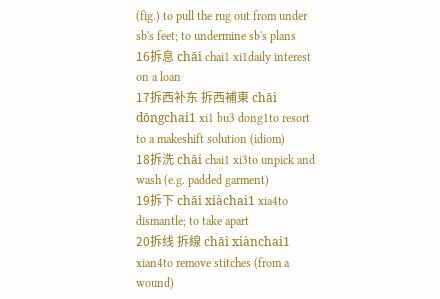(fig.) to pull the rug out from under sb's feet; to undermine sb's plans
16拆息 chāi chai1 xi1daily interest on a loan
17拆西补东 拆西補東 chāi dōngchai1 xi1 bu3 dong1to resort to a makeshift solution (idiom)
18拆洗 chāi chai1 xi3to unpick and wash (e.g. padded garment)
19拆下 chāi xiàchai1 xia4to dismantle; to take apart
20拆线 拆線 chāi xiànchai1 xian4to remove stitches (from a wound)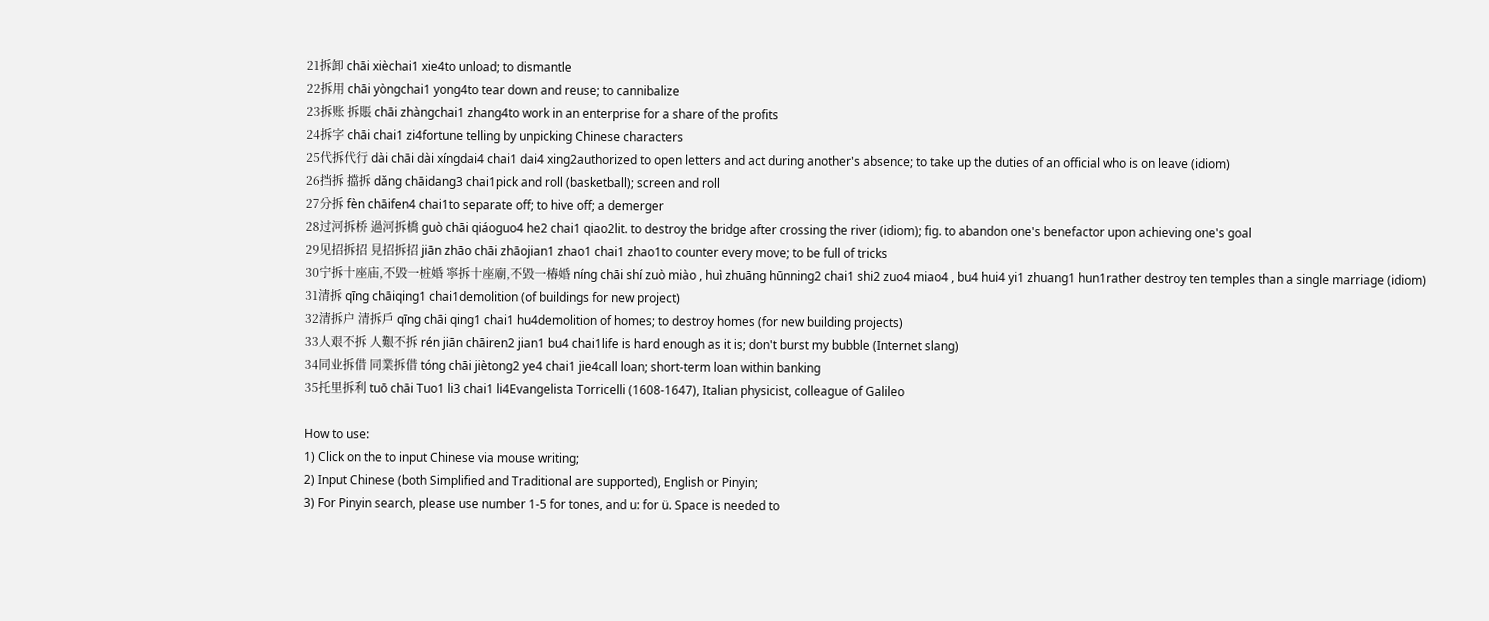21拆卸 chāi xièchai1 xie4to unload; to dismantle
22拆用 chāi yòngchai1 yong4to tear down and reuse; to cannibalize
23拆账 拆賬 chāi zhàngchai1 zhang4to work in an enterprise for a share of the profits
24拆字 chāi chai1 zi4fortune telling by unpicking Chinese characters
25代拆代行 dài chāi dài xíngdai4 chai1 dai4 xing2authorized to open letters and act during another's absence; to take up the duties of an official who is on leave (idiom)
26挡拆 擋拆 dǎng chāidang3 chai1pick and roll (basketball); screen and roll
27分拆 fèn chāifen4 chai1to separate off; to hive off; a demerger
28过河拆桥 過河拆橋 guò chāi qiáoguo4 he2 chai1 qiao2lit. to destroy the bridge after crossing the river (idiom); fig. to abandon one's benefactor upon achieving one's goal
29见招拆招 見招拆招 jiān zhāo chāi zhāojian1 zhao1 chai1 zhao1to counter every move; to be full of tricks
30宁拆十座庙,不毁一桩婚 寧拆十座廟,不毀一樁婚 níng chāi shí zuò miào , huì zhuāng hūnning2 chai1 shi2 zuo4 miao4 , bu4 hui4 yi1 zhuang1 hun1rather destroy ten temples than a single marriage (idiom)
31清拆 qīng chāiqing1 chai1demolition (of buildings for new project)
32清拆户 清拆戶 qīng chāi qing1 chai1 hu4demolition of homes; to destroy homes (for new building projects)
33人艰不拆 人艱不拆 rén jiān chāiren2 jian1 bu4 chai1life is hard enough as it is; don't burst my bubble (Internet slang)
34同业拆借 同業拆借 tóng chāi jiètong2 ye4 chai1 jie4call loan; short-term loan within banking
35托里拆利 tuō chāi Tuo1 li3 chai1 li4Evangelista Torricelli (1608-1647), Italian physicist, colleague of Galileo

How to use:
1) Click on the to input Chinese via mouse writing;
2) Input Chinese (both Simplified and Traditional are supported), English or Pinyin;
3) For Pinyin search, please use number 1-5 for tones, and u: for ü. Space is needed to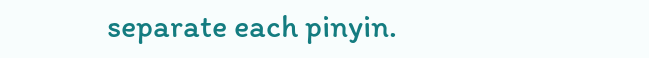separate each pinyin.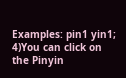Examples: pin1 yin1;
4)You can click on the Pinyin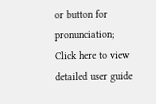or button for pronunciation;
Click here to view detailed user guide